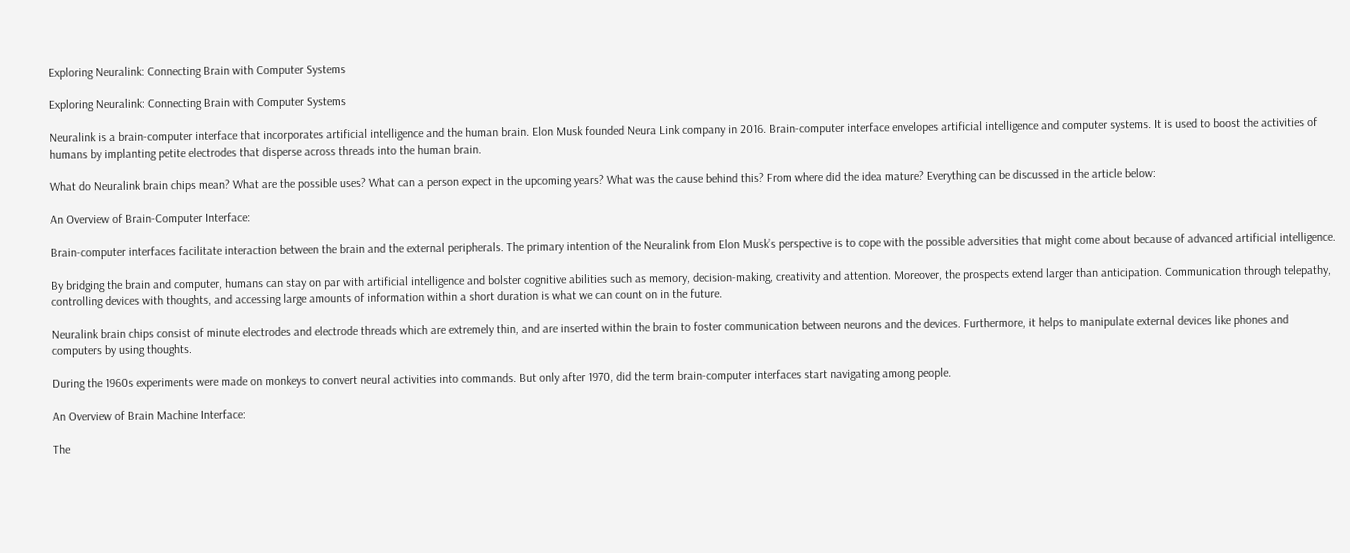Exploring Neuralink: Connecting Brain with Computer Systems

Exploring Neuralink: Connecting Brain with Computer Systems

Neuralink is a brain-computer interface that incorporates artificial intelligence and the human brain. Elon Musk founded Neura Link company in 2016. Brain-computer interface envelopes artificial intelligence and computer systems. It is used to boost the activities of humans by implanting petite electrodes that disperse across threads into the human brain.

What do Neuralink brain chips mean? What are the possible uses? What can a person expect in the upcoming years? What was the cause behind this? From where did the idea mature? Everything can be discussed in the article below:

An Overview of Brain-Computer Interface:

Brain-computer interfaces facilitate interaction between the brain and the external peripherals. The primary intention of the Neuralink from Elon Musk’s perspective is to cope with the possible adversities that might come about because of advanced artificial intelligence.

By bridging the brain and computer, humans can stay on par with artificial intelligence and bolster cognitive abilities such as memory, decision-making, creativity and attention. Moreover, the prospects extend larger than anticipation. Communication through telepathy, controlling devices with thoughts, and accessing large amounts of information within a short duration is what we can count on in the future.

Neuralink brain chips consist of minute electrodes and electrode threads which are extremely thin, and are inserted within the brain to foster communication between neurons and the devices. Furthermore, it helps to manipulate external devices like phones and computers by using thoughts.

During the 1960s experiments were made on monkeys to convert neural activities into commands. But only after 1970, did the term brain-computer interfaces start navigating among people.

An Overview of Brain Machine Interface:

The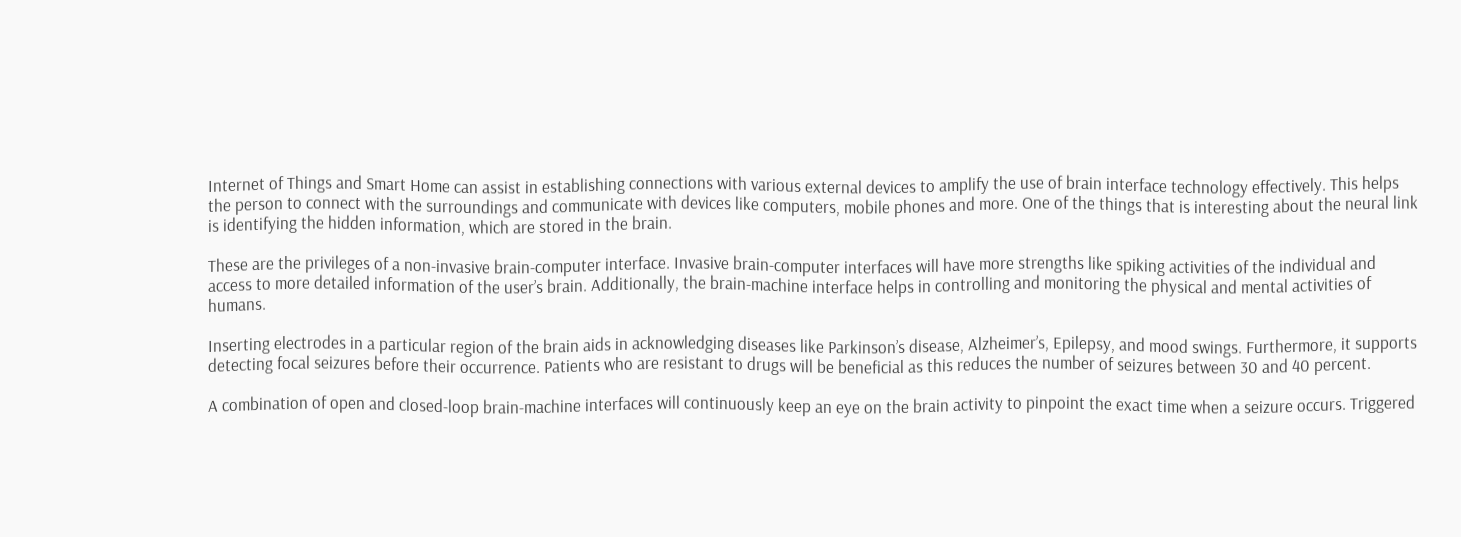Internet of Things and Smart Home can assist in establishing connections with various external devices to amplify the use of brain interface technology effectively. This helps the person to connect with the surroundings and communicate with devices like computers, mobile phones and more. One of the things that is interesting about the neural link is identifying the hidden information, which are stored in the brain.

These are the privileges of a non-invasive brain-computer interface. Invasive brain-computer interfaces will have more strengths like spiking activities of the individual and access to more detailed information of the user’s brain. Additionally, the brain-machine interface helps in controlling and monitoring the physical and mental activities of humans.

Inserting electrodes in a particular region of the brain aids in acknowledging diseases like Parkinson’s disease, Alzheimer’s, Epilepsy, and mood swings. Furthermore, it supports detecting focal seizures before their occurrence. Patients who are resistant to drugs will be beneficial as this reduces the number of seizures between 30 and 40 percent.

A combination of open and closed-loop brain-machine interfaces will continuously keep an eye on the brain activity to pinpoint the exact time when a seizure occurs. Triggered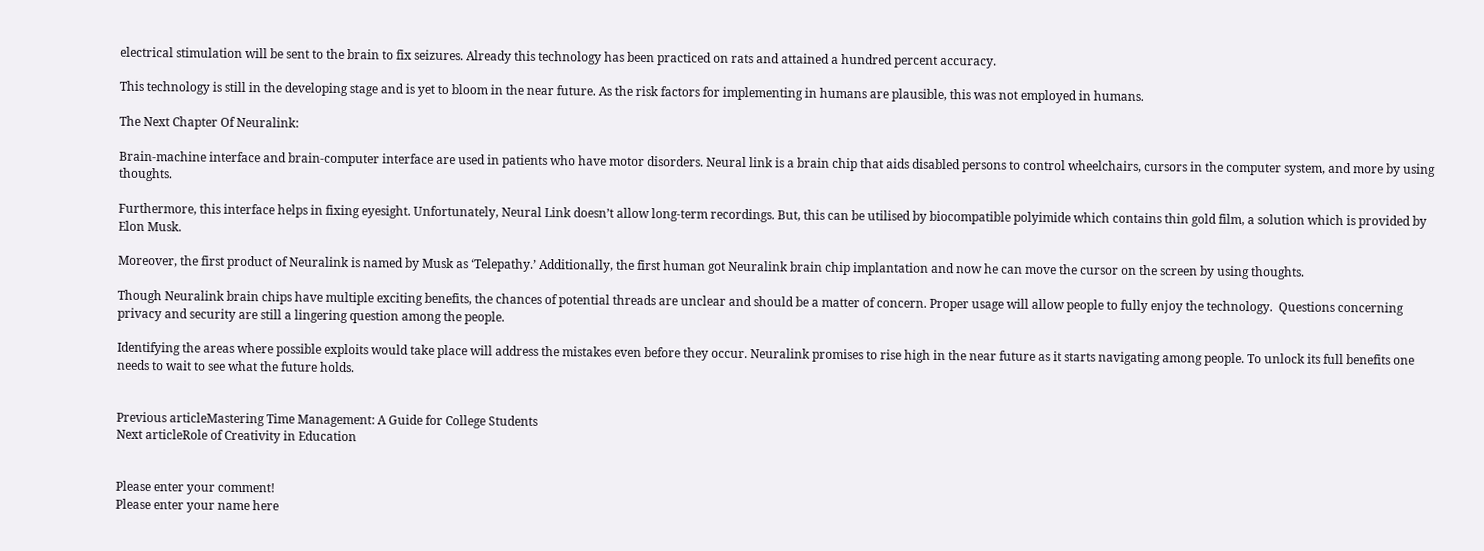electrical stimulation will be sent to the brain to fix seizures. Already this technology has been practiced on rats and attained a hundred percent accuracy.

This technology is still in the developing stage and is yet to bloom in the near future. As the risk factors for implementing in humans are plausible, this was not employed in humans.

The Next Chapter Of Neuralink:

Brain-machine interface and brain-computer interface are used in patients who have motor disorders. Neural link is a brain chip that aids disabled persons to control wheelchairs, cursors in the computer system, and more by using thoughts.

Furthermore, this interface helps in fixing eyesight. Unfortunately, Neural Link doesn’t allow long-term recordings. But, this can be utilised by biocompatible polyimide which contains thin gold film, a solution which is provided by Elon Musk.

Moreover, the first product of Neuralink is named by Musk as ‘Telepathy.’ Additionally, the first human got Neuralink brain chip implantation and now he can move the cursor on the screen by using thoughts.

Though Neuralink brain chips have multiple exciting benefits, the chances of potential threads are unclear and should be a matter of concern. Proper usage will allow people to fully enjoy the technology.  Questions concerning privacy and security are still a lingering question among the people.

Identifying the areas where possible exploits would take place will address the mistakes even before they occur. Neuralink promises to rise high in the near future as it starts navigating among people. To unlock its full benefits one needs to wait to see what the future holds.


Previous articleMastering Time Management: A Guide for College Students
Next articleRole of Creativity in Education


Please enter your comment!
Please enter your name here